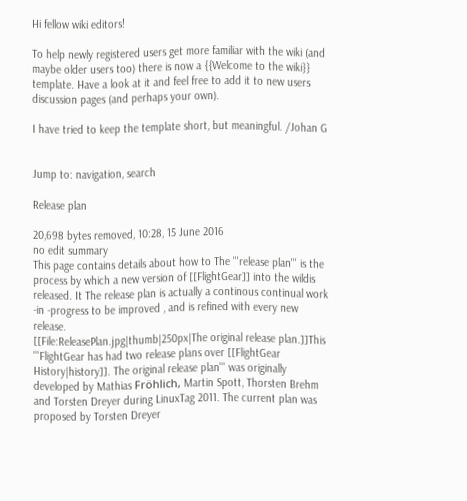Hi fellow wiki editors!

To help newly registered users get more familiar with the wiki (and maybe older users too) there is now a {{Welcome to the wiki}} template. Have a look at it and feel free to add it to new users discussion pages (and perhaps your own).

I have tried to keep the template short, but meaningful. /Johan G


Jump to: navigation, search

Release plan

20,698 bytes removed, 10:28, 15 June 2016
no edit summary
This page contains details about how to The '''release plan''' is the process by which a new version of [[FlightGear]] into the wildis released. It The release plan is actually a continous continual work -in -progress to be improved , and is refined with every new release.
[[File:ReleasePlan.jpg|thumb|250px|The original release plan.]]This '''FlightGear has had two release plans over [[FlightGear History|history]]. The original release plan''' was originally developed by Mathias Fröhlich, Martin Spott, Thorsten Brehm and Torsten Dreyer during LinuxTag 2011. The current plan was proposed by Torsten Dreyer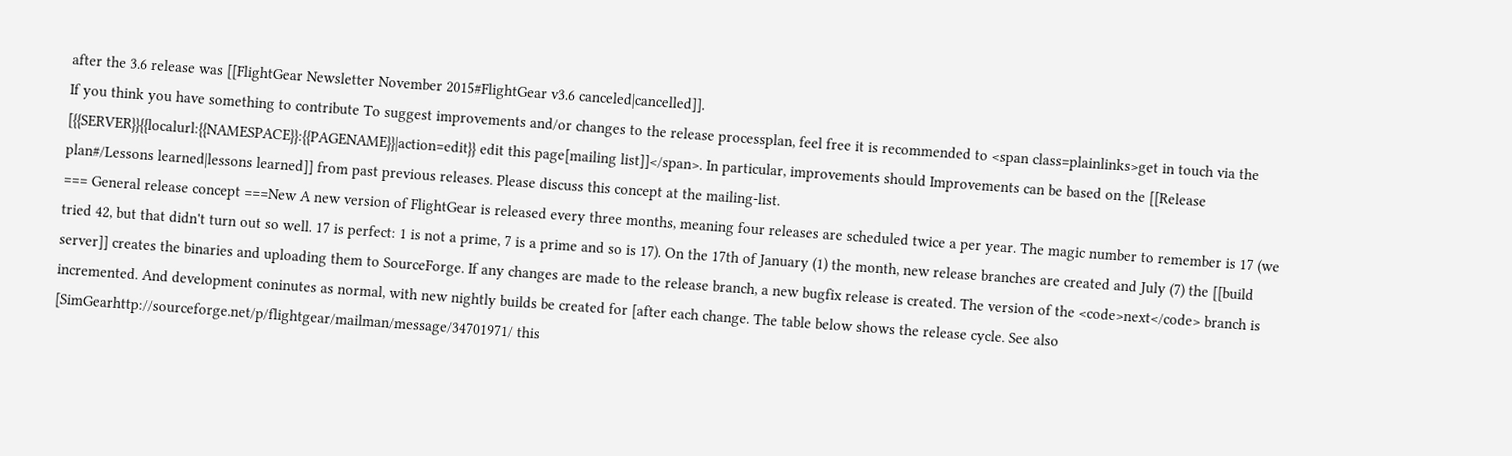after the 3.6 release was [[FlightGear Newsletter November 2015#FlightGear v3.6 canceled|cancelled]].
If you think you have something to contribute To suggest improvements and/or changes to the release processplan, feel free it is recommended to <span class=plainlinks>get in touch via the [{{SERVER}}{{localurl:{{NAMESPACE}}:{{PAGENAME}}|action=edit}} edit this page[mailing list]]</span>. In particular, improvements should Improvements can be based on the [[Release plan#/Lessons learned|lessons learned]] from past previous releases. Please discuss this concept at the mailing-list.
=== General release concept ===New A new version of FlightGear is released every three months, meaning four releases are scheduled twice a per year. The magic number to remember is 17 (we tried 42, but that didn't turn out so well. 17 is perfect: 1 is not a prime, 7 is a prime and so is 17). On the 17th of January (1) the month, new release branches are created and July (7) the [[build server]] creates the binaries and uploading them to SourceForge. If any changes are made to the release branch, a new bugfix release is created. The version of the <code>next</code> branch is incremented. And development coninutes as normal, with new nightly builds be created for [after each change. The table below shows the release cycle. See also [SimGearhttp://sourceforge.net/p/flightgear/mailman/message/34701971/ this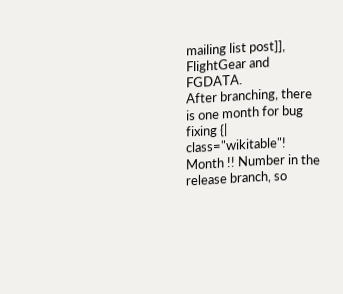mailing list post]], FlightGear and FGDATA.
After branching, there is one month for bug fixing {| class="wikitable"! Month !! Number in the release branch, so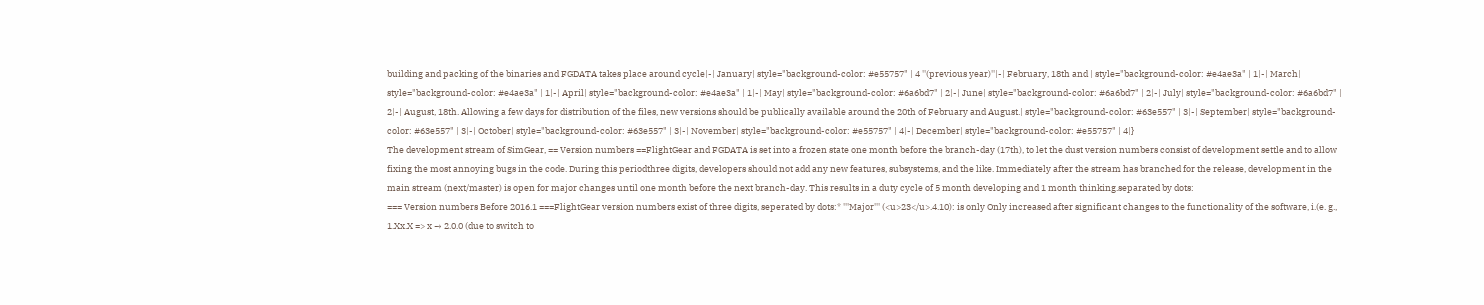building and packing of the binaries and FGDATA takes place around cycle|-| January| style="background-color: #e55757" | 4 ''(previous year)''|-| February, 18th and | style="background-color: #e4ae3a" | 1|-| March| style="background-color: #e4ae3a" | 1|-| April| style="background-color: #e4ae3a" | 1|-| May| style="background-color: #6a6bd7" | 2|-| June| style="background-color: #6a6bd7" | 2|-| July| style="background-color: #6a6bd7" | 2|-| August, 18th. Allowing a few days for distribution of the files, new versions should be publically available around the 20th of February and August.| style="background-color: #63e557" | 3|-| September| style="background-color: #63e557" | 3|-| October| style="background-color: #63e557" | 3|-| November| style="background-color: #e55757" | 4|-| December| style="background-color: #e55757" | 4|}
The development stream of SimGear, == Version numbers ==FlightGear and FGDATA is set into a frozen state one month before the branch-day (17th), to let the dust version numbers consist of development settle and to allow fixing the most annoying bugs in the code. During this periodthree digits, developers should not add any new features, subsystems, and the like. Immediately after the stream has branched for the release, development in the main stream (next/master) is open for major changes until one month before the next branch-day. This results in a duty cycle of 5 month developing and 1 month thinking.separated by dots:
=== Version numbers Before 2016.1 ===FlightGear version numbers exist of three digits, seperated by dots:* '''Major''' (<u>23</u>.4.10): is only Only increased after significant changes to the functionality of the software, i.(e. g., 1.Xx.X => x → 2.0.0 (due to switch to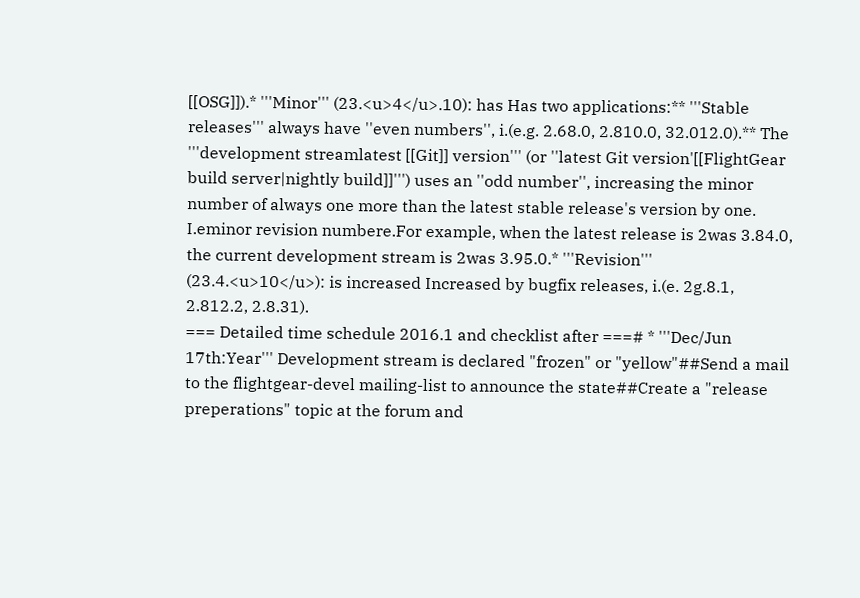[[OSG]]).* '''Minor''' (23.<u>4</u>.10): has Has two applications:** '''Stable releases''' always have ''even numbers'', i.(e.g. 2.68.0, 2.810.0, 32.012.0).** The '''development streamlatest [[Git]] version''' (or ''latest Git version'[[FlightGear build server|nightly build]]''') uses an ''odd number'', increasing the minor number of always one more than the latest stable release's version by one. I.eminor revision numbere.For example, when the latest release is 2was 3.84.0, the current development stream is 2was 3.95.0.* '''Revision''' (23.4.<u>10</u>): is increased Increased by bugfix releases, i.(e. 2g.8.1, 2.812.2, 2.8.31).
=== Detailed time schedule 2016.1 and checklist after ===# * '''Dec/Jun 17th:Year''' Development stream is declared "frozen" or "yellow"##Send a mail to the flightgear-devel mailing-list to announce the state##Create a "release preperations" topic at the forum and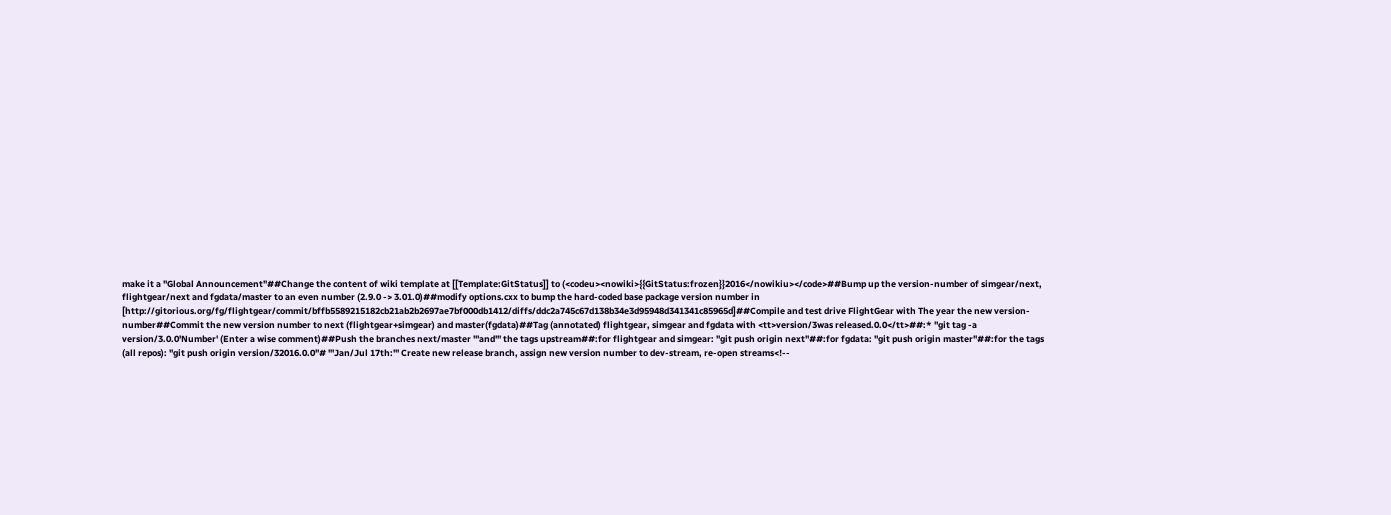make it a "Global Announcement"##Change the content of wiki template at [[Template:GitStatus]] to (<codeu><nowiki>{{GitStatus:frozen}}2016</nowikiu></code>##Bump up the version-number of simgear/next, flightgear/next and fgdata/master to an even number (2.9.0 -> 3.01.0)##modify options.cxx to bump the hard-coded base package version number in [http://gitorious.org/fg/flightgear/commit/bffb5589215182cb21ab2b2697ae7bf000db1412/diffs/ddc2a745c67d138b34e3d95948d341341c85965d]##Compile and test drive FlightGear with The year the new version-number##Commit the new version number to next (flightgear+simgear) and master(fgdata)##Tag (annotated) flightgear, simgear and fgdata with <tt>version/3was released.0.0</tt>##:* ''git tag -a version/3.0.0'Number' (Enter a wise comment)##Push the branches next/master '''and''' the tags upstream##:for flightgear and simgear: ''git push origin next''##:for fgdata: ''git push origin master''##:for the tags (all repos): ''git push origin version/32016.0.0''# '''Jan/Jul 17th:''' Create new release branch, assign new version number to dev-stream, re-open streams<!--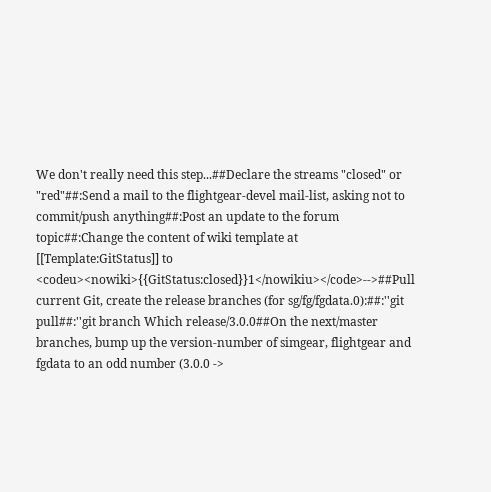We don't really need this step...##Declare the streams "closed" or "red"##:Send a mail to the flightgear-devel mail-list, asking not to commit/push anything##:Post an update to the forum topic##:Change the content of wiki template at [[Template:GitStatus]] to <codeu><nowiki>{{GitStatus:closed}}1</nowikiu></code>-->##Pull current Git, create the release branches (for sg/fg/fgdata.0):##:''git pull##:''git branch Which release/3.0.0##On the next/master branches, bump up the version-number of simgear, flightgear and fgdata to an odd number (3.0.0 ->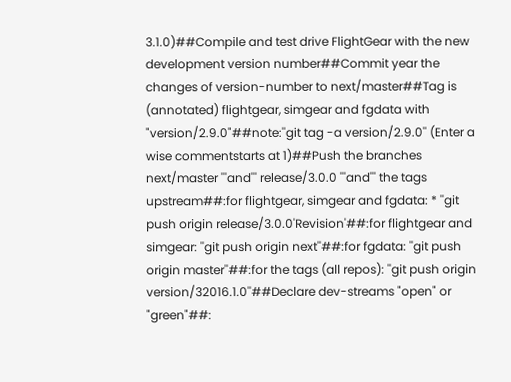3.1.0)##Compile and test drive FlightGear with the new development version number##Commit year the changes of version-number to next/master##Tag is (annotated) flightgear, simgear and fgdata with "version/2.9.0"##note:''git tag -a version/2.9.0'' (Enter a wise commentstarts at 1)##Push the branches next/master '''and''' release/3.0.0 '''and''' the tags upstream##:for flightgear, simgear and fgdata: * ''git push origin release/3.0.0'Revision'##:for flightgear and simgear: ''git push origin next''##:for fgdata: ''git push origin master''##:for the tags (all repos): ''git push origin version/32016.1.0''##Declare dev-streams "open" or "green"##: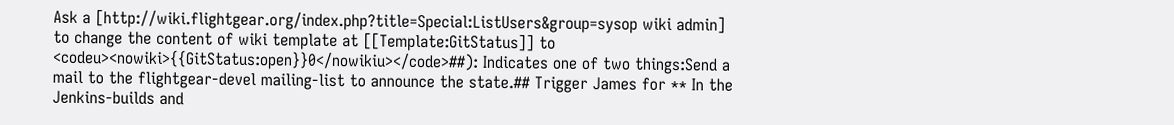Ask a [http://wiki.flightgear.org/index.php?title=Special:ListUsers&group=sysop wiki admin] to change the content of wiki template at [[Template:GitStatus]] to <codeu><nowiki>{{GitStatus:open}}0</nowikiu></code>##): Indicates one of two things:Send a mail to the flightgear-devel mailing-list to announce the state.## Trigger James for ** In the Jenkins-builds and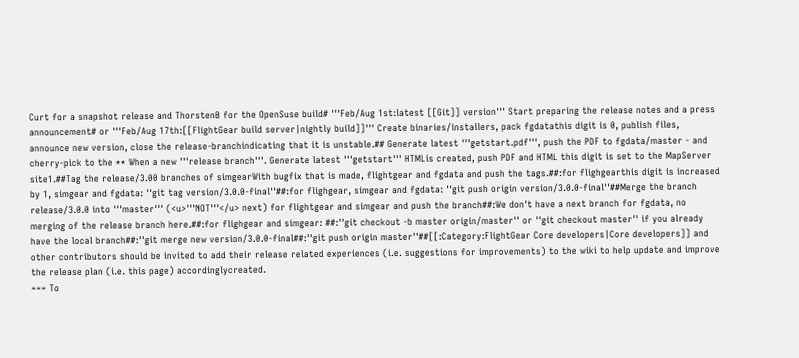Curt for a snapshot release and ThorstenB for the OpenSuse build# '''Feb/Aug 1st:latest [[Git]] version''' Start preparing the release notes and a press announcement# or '''Feb/Aug 17th:[[FlightGear build server|nightly build]]''' Create binaries/installers, pack fgdatathis digit is 0, publish files, announce new version, close the release-branchindicating that it is unstable.## Generate latest '''getstart.pdf''', push the PDF to fgdata/master - and cherry-pick to the ** When a new '''release branch'''. Generate latest '''getstart''' HTMLis created, push PDF and HTML this digit is set to the MapServer site1.##Tag the release/3.00 branches of simgearWith bugfix that is made, flightgear and fgdata and push the tags.##:for flighgearthis digit is increased by 1, simgear and fgdata: ''git tag version/3.0.0-final''##:for flighgear, simgear and fgdata: ''git push origin version/3.0.0-final''##Merge the branch release/3.0.0 into '''master''' (<u>'''NOT'''</u> next) for flightgear and simgear and push the branch##:We don't have a next branch for fgdata, no merging of the release branch here.##:for flighgear and simgear: ##:''git checkout -b master origin/master'' or ''git checkout master'' if you already have the local branch##:''git merge new version/3.0.0-final##:''git push origin master''##[[:Category:FlightGear Core developers|Core developers]] and other contributors should be invited to add their release related experiences (i.e. suggestions for improvements) to the wiki to help update and improve the release plan (i.e. this page) accordinglycreated.
=== To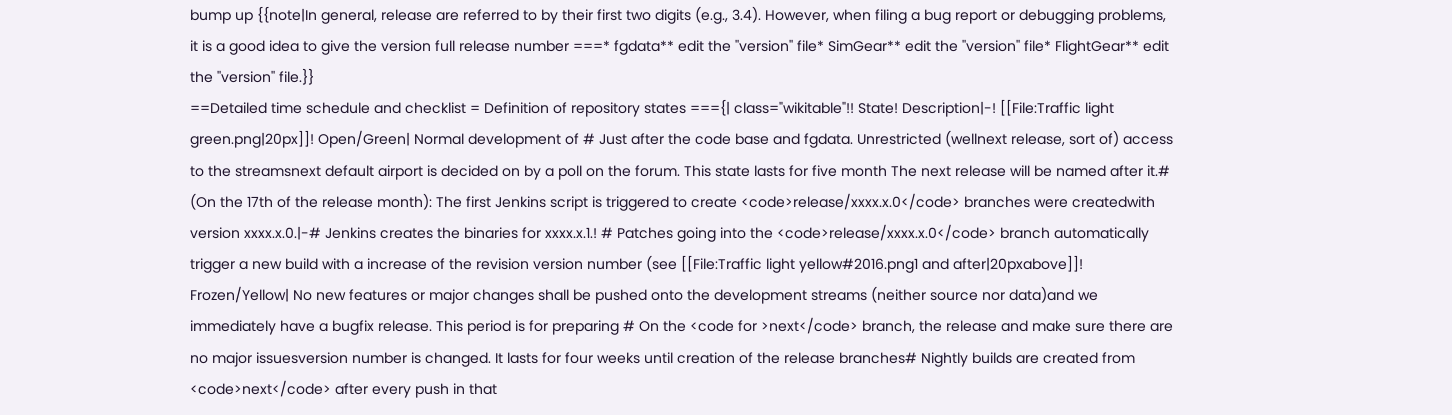bump up {{note|In general, release are referred to by their first two digits (e.g., 3.4). However, when filing a bug report or debugging problems, it is a good idea to give the version full release number ===* fgdata** edit the ''version'' file* SimGear** edit the ''version'' file* FlightGear** edit the ''version'' file.}}
==Detailed time schedule and checklist = Definition of repository states ==={| class="wikitable"!! State! Description|-! [[File:Traffic light green.png|20px]]! Open/Green| Normal development of # Just after the code base and fgdata. Unrestricted (wellnext release, sort of) access to the streamsnext default airport is decided on by a poll on the forum. This state lasts for five month The next release will be named after it.# (On the 17th of the release month): The first Jenkins script is triggered to create <code>release/xxxx.x.0</code> branches were createdwith version xxxx.x.0.|-# Jenkins creates the binaries for xxxx.x.1.! # Patches going into the <code>release/xxxx.x.0</code> branch automatically trigger a new build with a increase of the revision version number (see [[File:Traffic light yellow#2016.png1 and after|20pxabove]]! Frozen/Yellow| No new features or major changes shall be pushed onto the development streams (neither source nor data)and we immediately have a bugfix release. This period is for preparing # On the <code for >next</code> branch, the release and make sure there are no major issuesversion number is changed. It lasts for four weeks until creation of the release branches# Nightly builds are created from <code>next</code> after every push in that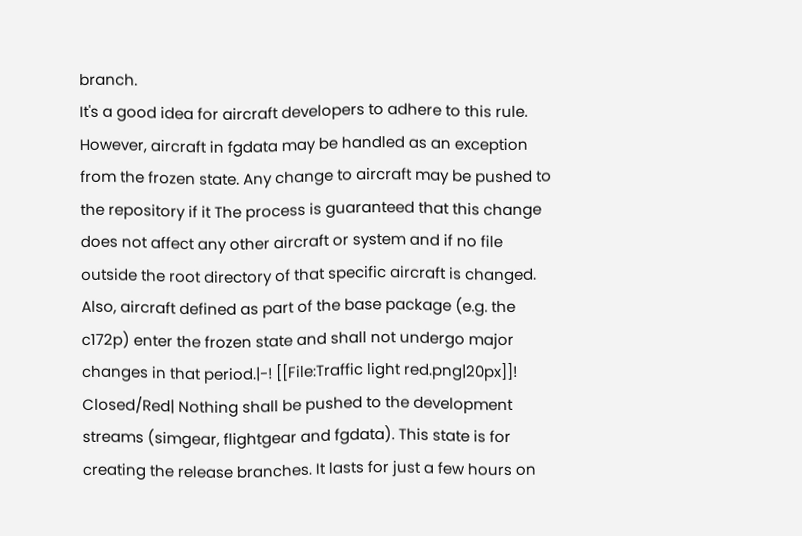branch.
It's a good idea for aircraft developers to adhere to this rule. However, aircraft in fgdata may be handled as an exception from the frozen state. Any change to aircraft may be pushed to the repository if it The process is guaranteed that this change does not affect any other aircraft or system and if no file outside the root directory of that specific aircraft is changed. Also, aircraft defined as part of the base package (e.g. the c172p) enter the frozen state and shall not undergo major changes in that period.|-! [[File:Traffic light red.png|20px]]! Closed/Red| Nothing shall be pushed to the development streams (simgear, flightgear and fgdata). This state is for creating the release branches. It lasts for just a few hours on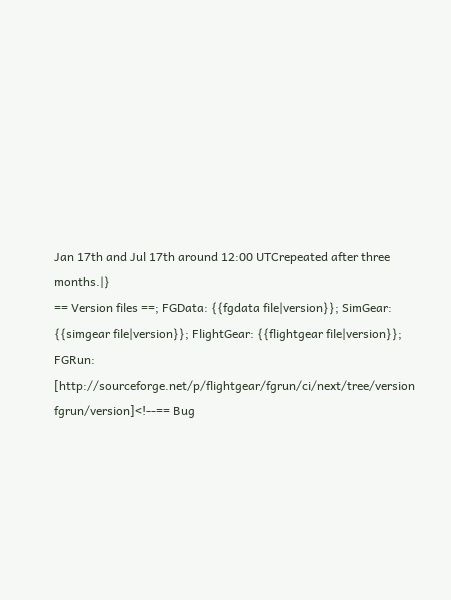Jan 17th and Jul 17th around 12:00 UTCrepeated after three months.|}
== Version files ==; FGData: {{fgdata file|version}}; SimGear: {{simgear file|version}}; FlightGear: {{flightgear file|version}}; FGRun: [http://sourceforge.net/p/flightgear/fgrun/ci/next/tree/version fgrun/version]<!--== Bug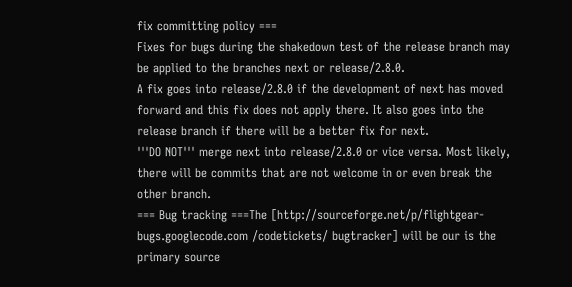fix committing policy ===
Fixes for bugs during the shakedown test of the release branch may be applied to the branches next or release/2.8.0.
A fix goes into release/2.8.0 if the development of next has moved forward and this fix does not apply there. It also goes into the release branch if there will be a better fix for next.
'''DO NOT''' merge next into release/2.8.0 or vice versa. Most likely, there will be commits that are not welcome in or even break the other branch.
=== Bug tracking ===The [http://sourceforge.net/p/flightgear-bugs.googlecode.com /codetickets/ bugtracker] will be our is the primary source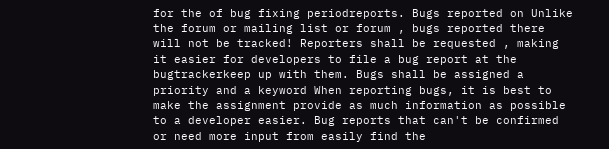for the of bug fixing periodreports. Bugs reported on Unlike the forum or mailing list or forum , bugs reported there will not be tracked! Reporters shall be requested , making it easier for developers to file a bug report at the bugtrackerkeep up with them. Bugs shall be assigned a priority and a keyword When reporting bugs, it is best to make the assignment provide as much information as possible to a developer easier. Bug reports that can't be confirmed or need more input from easily find the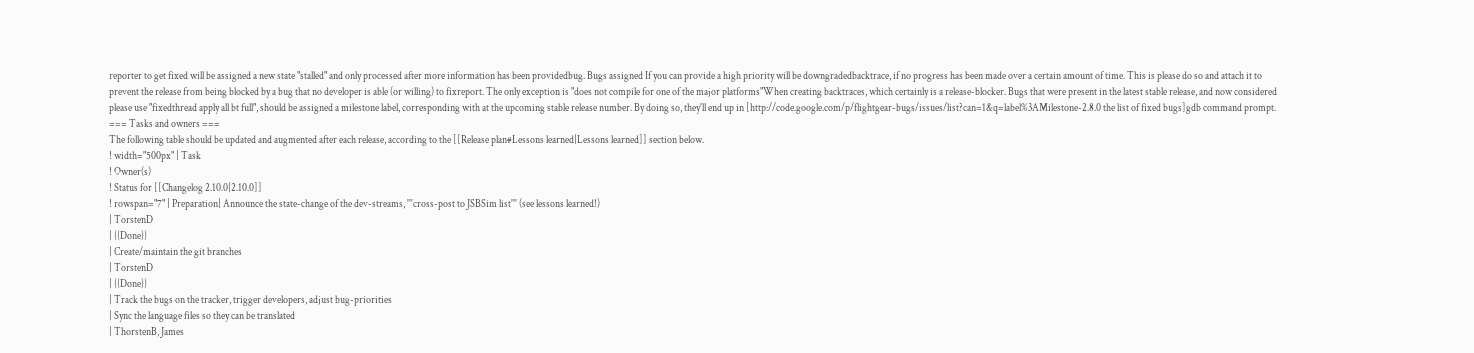reporter to get fixed will be assigned a new state "stalled" and only processed after more information has been providedbug. Bugs assigned If you can provide a high priority will be downgradedbacktrace, if no progress has been made over a certain amount of time. This is please do so and attach it to prevent the release from being blocked by a bug that no developer is able (or willing) to fixreport. The only exception is "does not compile for one of the major platforms"When creating backtraces, which certainly is a release-blocker. Bugs that were present in the latest stable release, and now considered please use "fixedthread apply all bt full", should be assigned a milestone label, corresponding with at the upcoming stable release number. By doing so, they'll end up in [http://code.google.com/p/flightgear-bugs/issues/list?can=1&q=label%3AMilestone-2.8.0 the list of fixed bugs]gdb command prompt.
=== Tasks and owners ===
The following table should be updated and augmented after each release, according to the [[Release plan#Lessons learned|Lessons learned]] section below.
! width="500px" | Task
! Owner(s)
! Status for [[Changelog 2.10.0|2.10.0]]
! rowspan="7" | Preparation| Announce the state-change of the dev-streams, '''cross-post to JSBSim list''' (see lessons learned!)
| TorstenD
| {{Done}}
| Create/maintain the git branches
| TorstenD
| {{Done}}
| Track the bugs on the tracker, trigger developers, adjust bug-priorities
| Sync the language files so they can be translated
| ThorstenB, James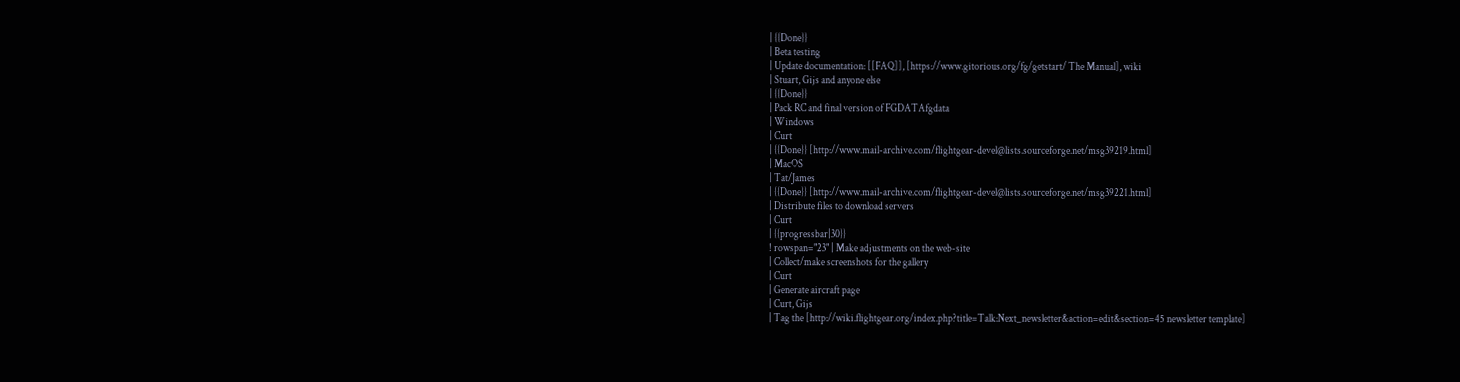| {{Done}}
| Beta testing
| Update documentation: [[FAQ]], [https://www.gitorious.org/fg/getstart/ The Manual], wiki
| Stuart, Gijs and anyone else
| {{Done}}
| Pack RC and final version of FGDATAfgdata
| Windows
| Curt
| {{Done}} [http://www.mail-archive.com/flightgear-devel@lists.sourceforge.net/msg39219.html]
| MacOS
| Tat/James
| {{Done}} [http://www.mail-archive.com/flightgear-devel@lists.sourceforge.net/msg39221.html]
| Distribute files to download servers
| Curt
| {{progressbar|30}}
! rowspan="23" | Make adjustments on the web-site
| Collect/make screenshots for the gallery
| Curt
| Generate aircraft page
| Curt, Gijs
| Tag the [http://wiki.flightgear.org/index.php?title=Talk:Next_newsletter&action=edit&section=45 newsletter template]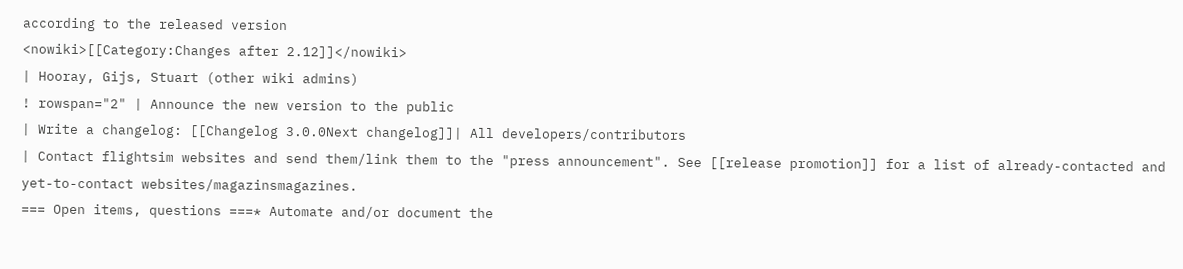according to the released version
<nowiki>[[Category:Changes after 2.12]]</nowiki>
| Hooray, Gijs, Stuart (other wiki admins)
! rowspan="2" | Announce the new version to the public
| Write a changelog: [[Changelog 3.0.0Next changelog]]| All developers/contributors
| Contact flightsim websites and send them/link them to the "press announcement". See [[release promotion]] for a list of already-contacted and yet-to-contact websites/magazinsmagazines.
=== Open items, questions ===* Automate and/or document the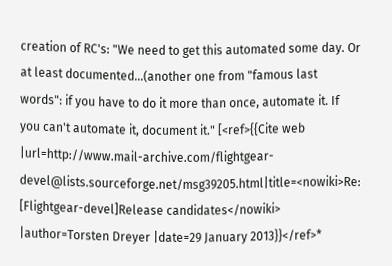creation of RC's: "We need to get this automated some day. Or at least documented...(another one from "famous last words": if you have to do it more than once, automate it. If you can't automate it, document it." [<ref>{{Cite web |url=http://www.mail-archive.com/flightgear-devel@lists.sourceforge.net/msg39205.html|title=<nowiki>Re: [Flightgear-devel]Release candidates</nowiki> |author=Torsten Dreyer |date=29 January 2013}}</ref>*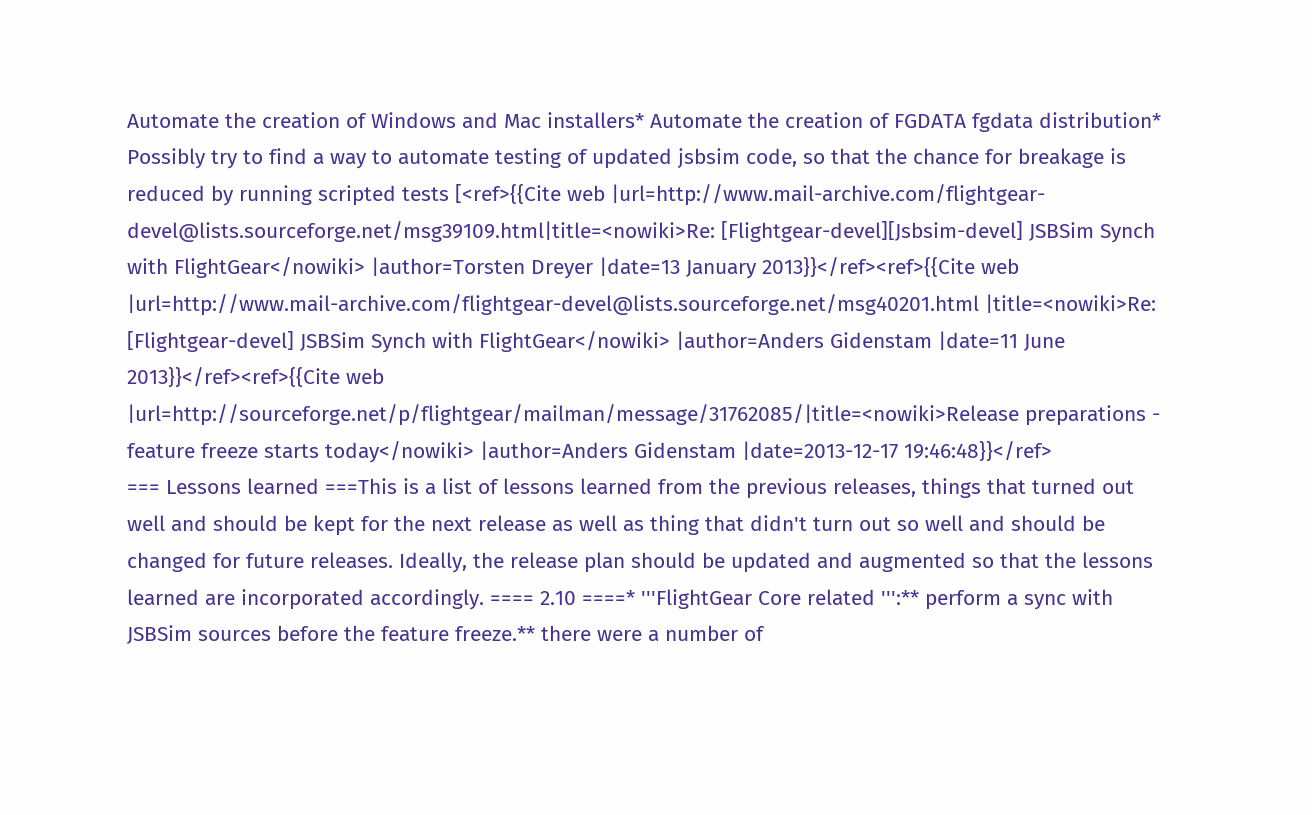Automate the creation of Windows and Mac installers* Automate the creation of FGDATA fgdata distribution* Possibly try to find a way to automate testing of updated jsbsim code, so that the chance for breakage is reduced by running scripted tests [<ref>{{Cite web |url=http://www.mail-archive.com/flightgear-devel@lists.sourceforge.net/msg39109.html|title=<nowiki>Re: [Flightgear-devel][Jsbsim-devel] JSBSim Synch with FlightGear</nowiki> |author=Torsten Dreyer |date=13 January 2013}}</ref><ref>{{Cite web |url=http://www.mail-archive.com/flightgear-devel@lists.sourceforge.net/msg40201.html |title=<nowiki>Re: [Flightgear-devel] JSBSim Synch with FlightGear</nowiki> |author=Anders Gidenstam |date=11 June 2013}}</ref><ref>{{Cite web |url=http://sourceforge.net/p/flightgear/mailman/message/31762085/|title=<nowiki>Release preparations - feature freeze starts today</nowiki> |author=Anders Gidenstam |date=2013-12-17 19:46:48}}</ref>
=== Lessons learned ===This is a list of lessons learned from the previous releases, things that turned out well and should be kept for the next release as well as thing that didn't turn out so well and should be changed for future releases. Ideally, the release plan should be updated and augmented so that the lessons learned are incorporated accordingly. ==== 2.10 ====* '''FlightGear Core related ''':** perform a sync with JSBSim sources before the feature freeze.** there were a number of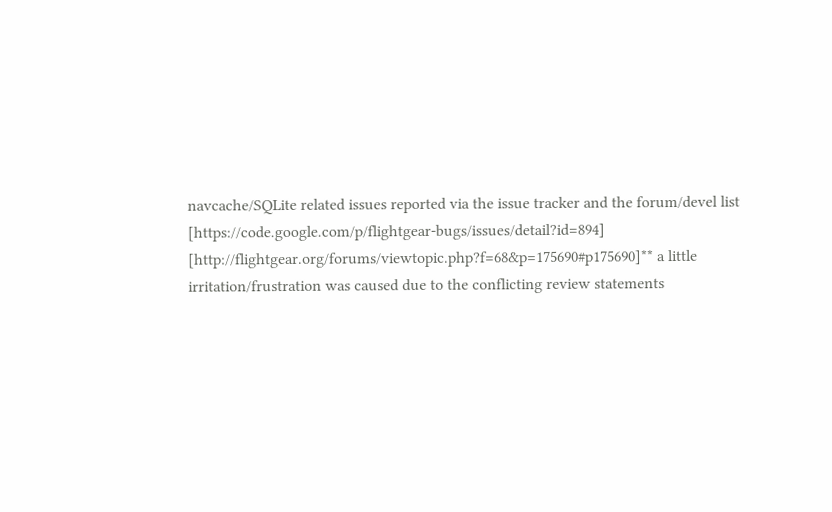navcache/SQLite related issues reported via the issue tracker and the forum/devel list [https://code.google.com/p/flightgear-bugs/issues/detail?id=894] [http://flightgear.org/forums/viewtopic.php?f=68&p=175690#p175690]** a little irritation/frustration was caused due to the conflicting review statements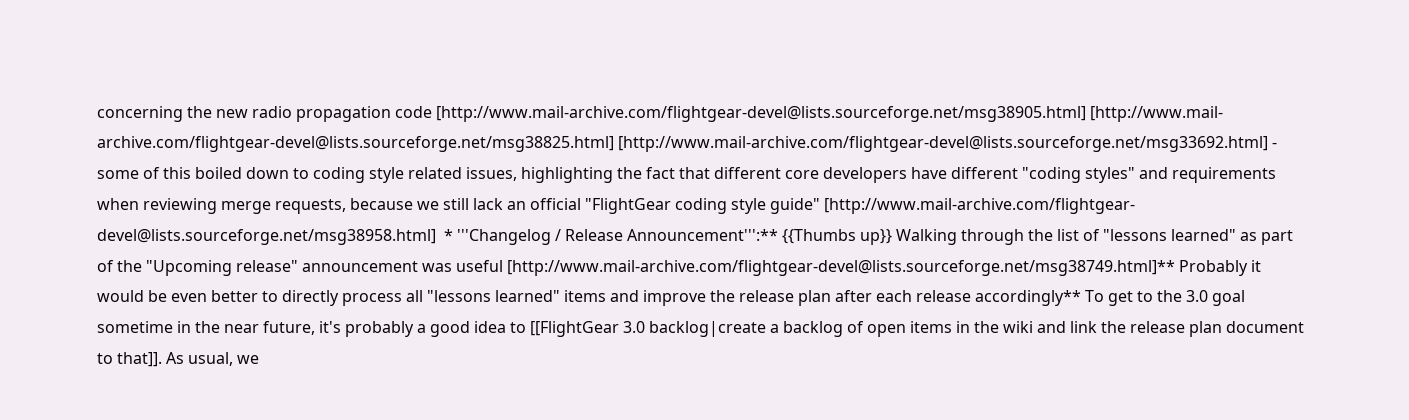concerning the new radio propagation code [http://www.mail-archive.com/flightgear-devel@lists.sourceforge.net/msg38905.html] [http://www.mail-archive.com/flightgear-devel@lists.sourceforge.net/msg38825.html] [http://www.mail-archive.com/flightgear-devel@lists.sourceforge.net/msg33692.html] - some of this boiled down to coding style related issues, highlighting the fact that different core developers have different "coding styles" and requirements when reviewing merge requests, because we still lack an official "FlightGear coding style guide" [http://www.mail-archive.com/flightgear-devel@lists.sourceforge.net/msg38958.html]  * '''Changelog / Release Announcement''':** {{Thumbs up}} Walking through the list of "lessons learned" as part of the "Upcoming release" announcement was useful [http://www.mail-archive.com/flightgear-devel@lists.sourceforge.net/msg38749.html]** Probably it would be even better to directly process all "lessons learned" items and improve the release plan after each release accordingly** To get to the 3.0 goal sometime in the near future, it's probably a good idea to [[FlightGear 3.0 backlog|create a backlog of open items in the wiki and link the release plan document to that]]. As usual, we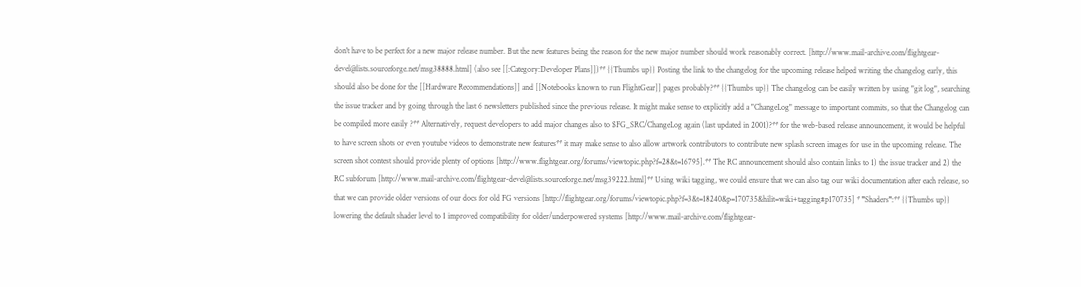don't have to be perfect for a new major release number. But the new features being the reason for the new major number should work reasonably correct. [http://www.mail-archive.com/flightgear-devel@lists.sourceforge.net/msg38888.html] (also see [[:Category:Developer Plans]])** {{Thumbs up}} Posting the link to the changelog for the upcoming release helped writing the changelog early, this should also be done for the [[Hardware Recommendations]] and [[Notebooks known to run FlightGear]] pages probably?** {{Thumbs up}} The changelog can be easily written by using "git log", searching the issue tracker and by going through the last 6 newsletters published since the previous release. It might make sense to explicitly add a "ChangeLog" message to important commits, so that the Changelog can be compiled more easily ?** Alternatively, request developers to add major changes also to $FG_SRC/ChangeLog again (last updated in 2001)?** for the web-based release announcement, it would be helpful to have screen shots or even youtube videos to demonstrate new features** it may make sense to also allow artwork contributors to contribute new splash screen images for use in the upcoming release. The screen shot contest should provide plenty of options [http://www.flightgear.org/forums/viewtopic.php?f=28&t=16795].** The RC announcement should also contain links to 1) the issue tracker and 2) the RC subforum [http://www.mail-archive.com/flightgear-devel@lists.sourceforge.net/msg39222.html]** Using wiki tagging, we could ensure that we can also tag our wiki documentation after each release, so that we can provide older versions of our docs for old FG versions [http://flightgear.org/forums/viewtopic.php?f=3&t=18240&p=170735&hilit=wiki+tagging#p170735] * '''Shaders''':** {{Thumbs up}} lowering the default shader level to 1 improved compatibility for older/underpowered systems [http://www.mail-archive.com/flightgear-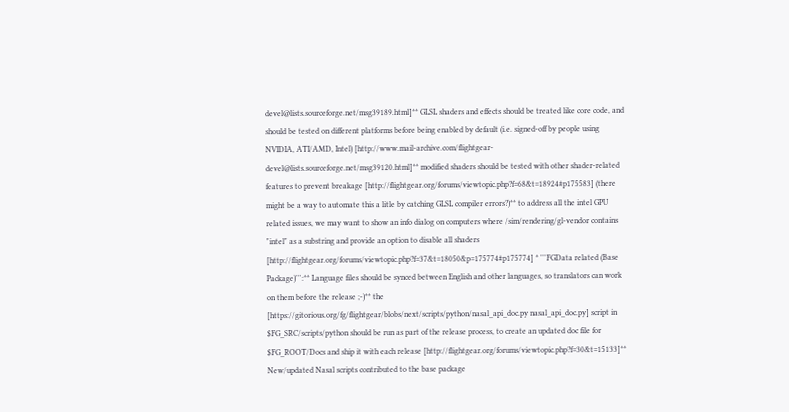devel@lists.sourceforge.net/msg39189.html]** GLSL shaders and effects should be treated like core code, and should be tested on different platforms before being enabled by default (i.e. signed-off by people using NVIDIA, ATI/AMD, Intel) [http://www.mail-archive.com/flightgear-devel@lists.sourceforge.net/msg39120.html]** modified shaders should be tested with other shader-related features to prevent breakage [http://flightgear.org/forums/viewtopic.php?f=68&t=18924#p175583] (there might be a way to automate this a litle by catching GLSL compiler errors?)** to address all the intel GPU related issues, we may want to show an info dialog on computers where /sim/rendering/gl-vendor contains "intel" as a substring and provide an option to disable all shaders [http://flightgear.org/forums/viewtopic.php?f=37&t=18050&p=175774#p175774] * '''FGData related (Base Package)''':** Language files should be synced between English and other languages, so translators can work on them before the release ;-)** the [https://gitorious.org/fg/flightgear/blobs/next/scripts/python/nasal_api_doc.py nasal_api_doc.py] script in $FG_SRC/scripts/python should be run as part of the release process, to create an updated doc file for $FG_ROOT/Docs and ship it with each release [http://flightgear.org/forums/viewtopic.php?f=30&t=15133]** New/updated Nasal scripts contributed to the base package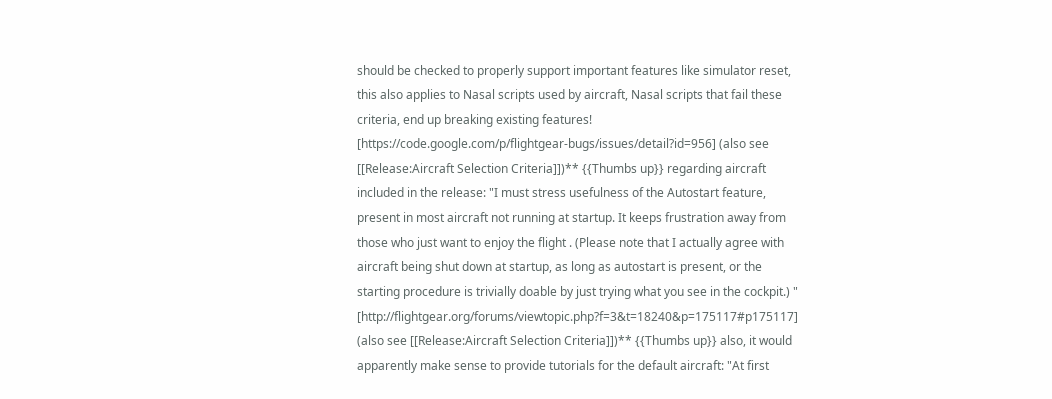should be checked to properly support important features like simulator reset, this also applies to Nasal scripts used by aircraft, Nasal scripts that fail these criteria, end up breaking existing features! [https://code.google.com/p/flightgear-bugs/issues/detail?id=956] (also see [[Release:Aircraft Selection Criteria]])** {{Thumbs up}} regarding aircraft included in the release: "I must stress usefulness of the Autostart feature, present in most aircraft not running at startup. It keeps frustration away from those who just want to enjoy the flight . (Please note that I actually agree with aircraft being shut down at startup, as long as autostart is present, or the starting procedure is trivially doable by just trying what you see in the cockpit.) " [http://flightgear.org/forums/viewtopic.php?f=3&t=18240&p=175117#p175117] (also see [[Release:Aircraft Selection Criteria]])** {{Thumbs up}} also, it would apparently make sense to provide tutorials for the default aircraft: "At first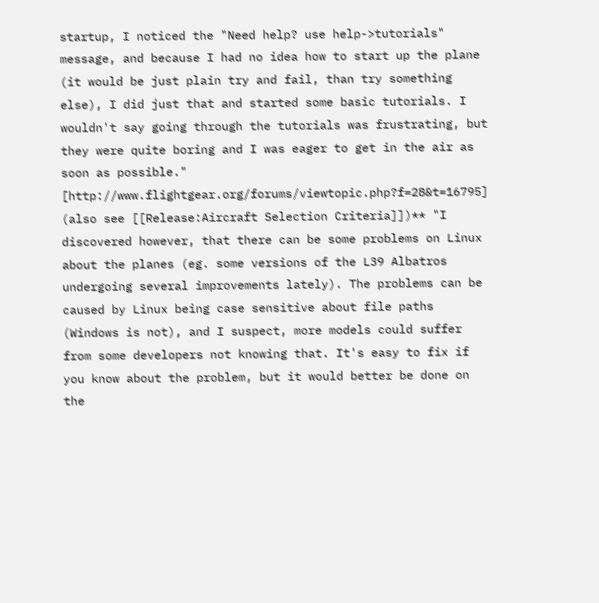startup, I noticed the "Need help? use help->tutorials" message, and because I had no idea how to start up the plane (it would be just plain try and fail, than try something else), I did just that and started some basic tutorials. I wouldn't say going through the tutorials was frustrating, but they were quite boring and I was eager to get in the air as soon as possible." [http://www.flightgear.org/forums/viewtopic.php?f=28&t=16795] (also see [[Release:Aircraft Selection Criteria]])** "I discovered however, that there can be some problems on Linux about the planes (eg. some versions of the L39 Albatros undergoing several improvements lately). The problems can be caused by Linux being case sensitive about file paths (Windows is not), and I suspect, more models could suffer from some developers not knowing that. It's easy to fix if you know about the problem, but it would better be done on the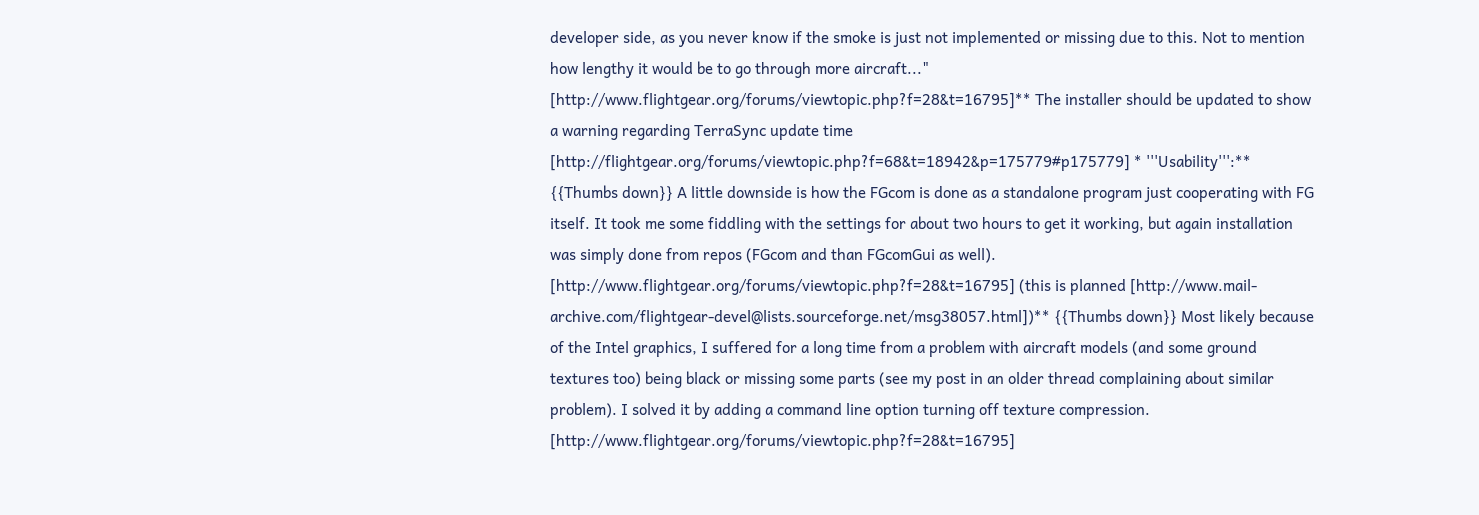developer side, as you never know if the smoke is just not implemented or missing due to this. Not to mention how lengthy it would be to go through more aircraft..." [http://www.flightgear.org/forums/viewtopic.php?f=28&t=16795]** The installer should be updated to show a warning regarding TerraSync update time [http://flightgear.org/forums/viewtopic.php?f=68&t=18942&p=175779#p175779] * '''Usability''':** {{Thumbs down}} A little downside is how the FGcom is done as a standalone program just cooperating with FG itself. It took me some fiddling with the settings for about two hours to get it working, but again installation was simply done from repos (FGcom and than FGcomGui as well). [http://www.flightgear.org/forums/viewtopic.php?f=28&t=16795] (this is planned [http://www.mail-archive.com/flightgear-devel@lists.sourceforge.net/msg38057.html])** {{Thumbs down}} Most likely because of the Intel graphics, I suffered for a long time from a problem with aircraft models (and some ground textures too) being black or missing some parts (see my post in an older thread complaining about similar problem). I solved it by adding a command line option turning off texture compression. [http://www.flightgear.org/forums/viewtopic.php?f=28&t=16795]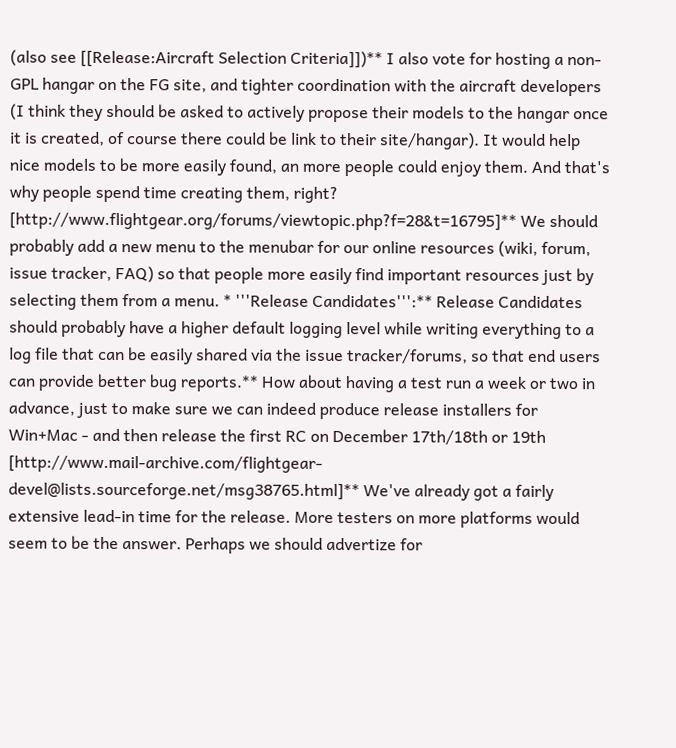(also see [[Release:Aircraft Selection Criteria]])** I also vote for hosting a non-GPL hangar on the FG site, and tighter coordination with the aircraft developers (I think they should be asked to actively propose their models to the hangar once it is created, of course there could be link to their site/hangar). It would help nice models to be more easily found, an more people could enjoy them. And that's why people spend time creating them, right? [http://www.flightgear.org/forums/viewtopic.php?f=28&t=16795]** We should probably add a new menu to the menubar for our online resources (wiki, forum, issue tracker, FAQ) so that people more easily find important resources just by selecting them from a menu. * '''Release Candidates''':** Release Candidates should probably have a higher default logging level while writing everything to a log file that can be easily shared via the issue tracker/forums, so that end users can provide better bug reports.** How about having a test run a week or two in advance, just to make sure we can indeed produce release installers for Win+Mac - and then release the first RC on December 17th/18th or 19th [http://www.mail-archive.com/flightgear-devel@lists.sourceforge.net/msg38765.html]** We've already got a fairly extensive lead-in time for the release. More testers on more platforms would seem to be the answer. Perhaps we should advertize for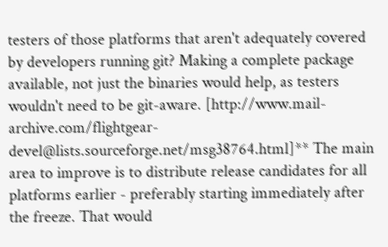testers of those platforms that aren't adequately covered by developers running git? Making a complete package available, not just the binaries would help, as testers wouldn't need to be git-aware. [http://www.mail-archive.com/flightgear-devel@lists.sourceforge.net/msg38764.html]** The main area to improve is to distribute release candidates for all platforms earlier - preferably starting immediately after the freeze. That would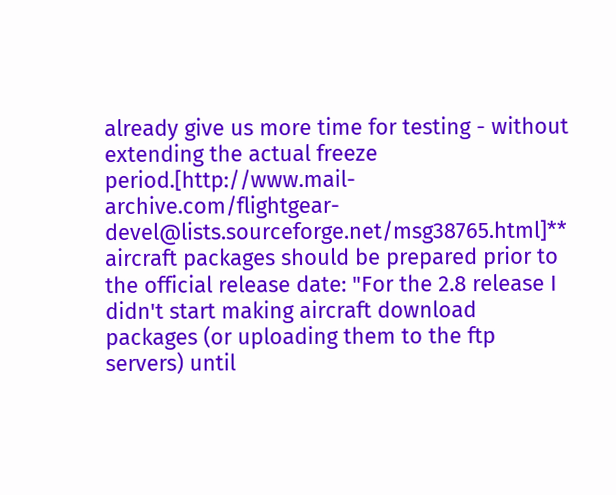already give us more time for testing - without extending the actual freeze period.[http://www.mail-archive.com/flightgear-devel@lists.sourceforge.net/msg38765.html]** aircraft packages should be prepared prior to the official release date: "For the 2.8 release I didn't start making aircraft download packages (or uploading them to the ftp servers) until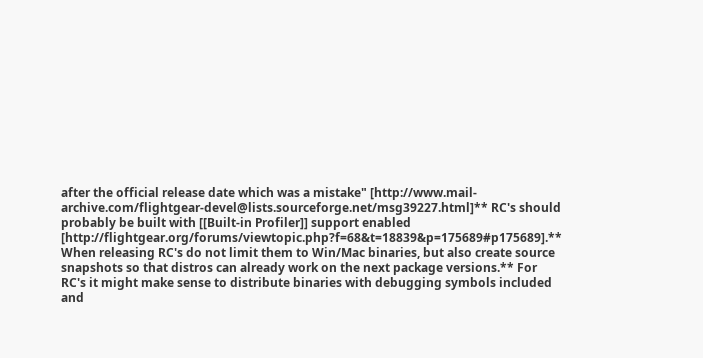after the official release date which was a mistake" [http://www.mail-archive.com/flightgear-devel@lists.sourceforge.net/msg39227.html]** RC's should probably be built with [[Built-in Profiler]] support enabled [http://flightgear.org/forums/viewtopic.php?f=68&t=18839&p=175689#p175689].** When releasing RC's do not limit them to Win/Mac binaries, but also create source snapshots so that distros can already work on the next package versions.** For RC's it might make sense to distribute binaries with debugging symbols included and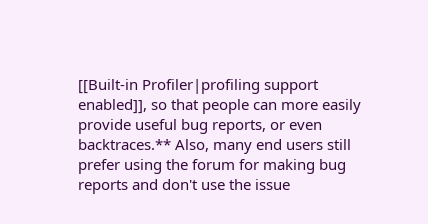[[Built-in Profiler|profiling support enabled]], so that people can more easily provide useful bug reports, or even backtraces.** Also, many end users still prefer using the forum for making bug reports and don't use the issue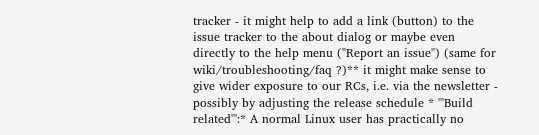tracker - it might help to add a link (button) to the issue tracker to the about dialog or maybe even directly to the help menu ("Report an issue") (same for wiki/troubleshooting/faq ?)** it might make sense to give wider exposure to our RCs, i.e. via the newsletter - possibly by adjusting the release schedule * '''Build related''':* A normal Linux user has practically no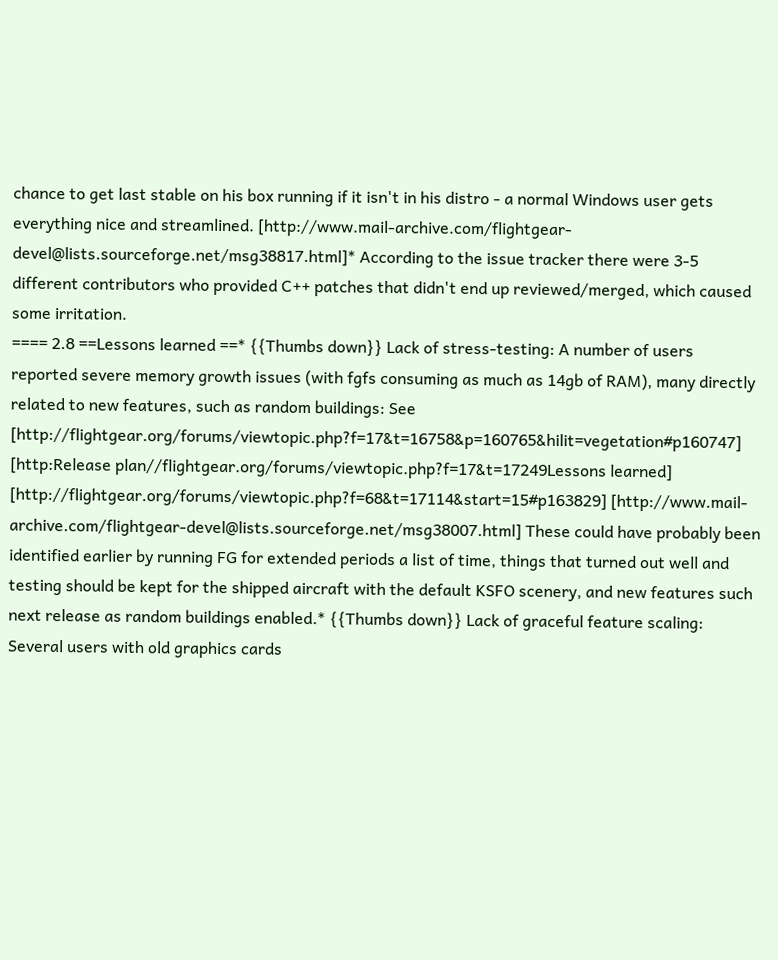chance to get last stable on his box running if it isn't in his distro - a normal Windows user gets everything nice and streamlined. [http://www.mail-archive.com/flightgear-devel@lists.sourceforge.net/msg38817.html]* According to the issue tracker there were 3-5 different contributors who provided C++ patches that didn't end up reviewed/merged, which caused some irritation.
==== 2.8 ==Lessons learned ==* {{Thumbs down}} Lack of stress-testing: A number of users reported severe memory growth issues (with fgfs consuming as much as 14gb of RAM), many directly related to new features, such as random buildings: See [http://flightgear.org/forums/viewtopic.php?f=17&t=16758&p=160765&hilit=vegetation#p160747] [http:Release plan//flightgear.org/forums/viewtopic.php?f=17&t=17249Lessons learned] [http://flightgear.org/forums/viewtopic.php?f=68&t=17114&start=15#p163829] [http://www.mail-archive.com/flightgear-devel@lists.sourceforge.net/msg38007.html] These could have probably been identified earlier by running FG for extended periods a list of time, things that turned out well and testing should be kept for the shipped aircraft with the default KSFO scenery, and new features such next release as random buildings enabled.* {{Thumbs down}} Lack of graceful feature scaling: Several users with old graphics cards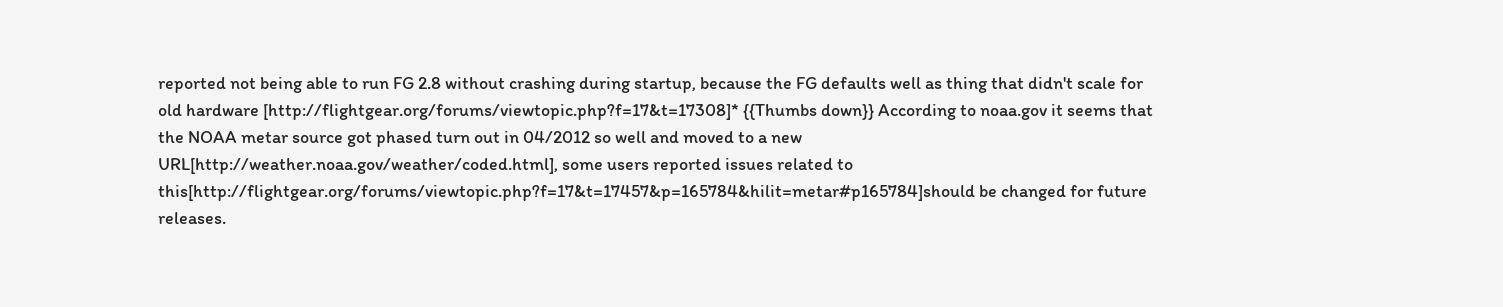reported not being able to run FG 2.8 without crashing during startup, because the FG defaults well as thing that didn't scale for old hardware [http://flightgear.org/forums/viewtopic.php?f=17&t=17308]* {{Thumbs down}} According to noaa.gov it seems that the NOAA metar source got phased turn out in 04/2012 so well and moved to a new URL[http://weather.noaa.gov/weather/coded.html], some users reported issues related to this[http://flightgear.org/forums/viewtopic.php?f=17&t=17457&p=165784&hilit=metar#p165784]should be changed for future releases.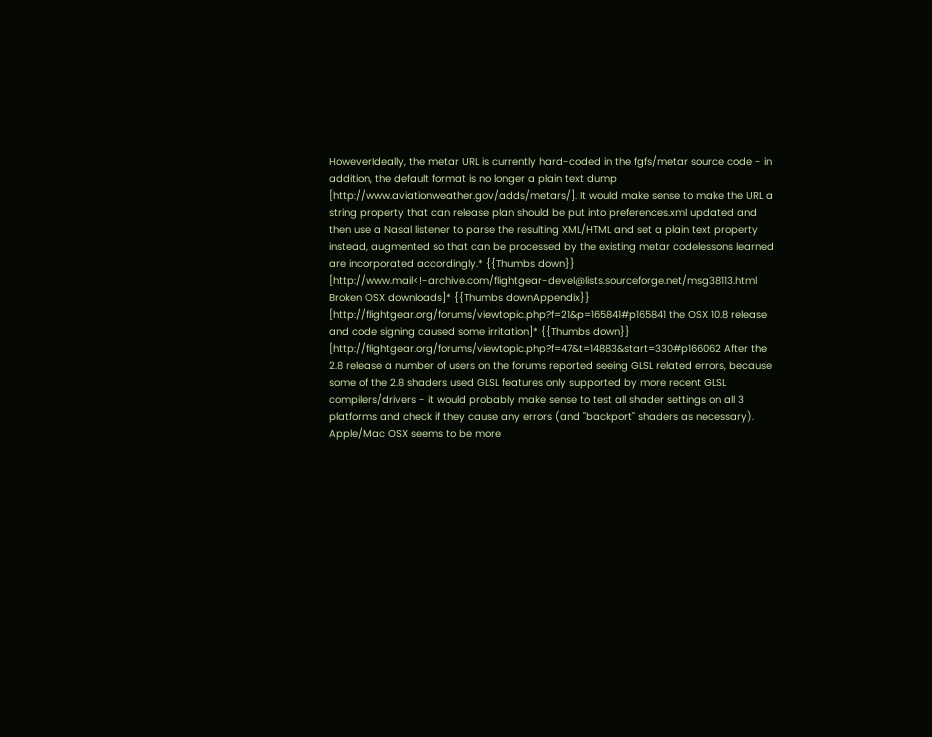HoweverIdeally, the metar URL is currently hard-coded in the fgfs/metar source code - in addition, the default format is no longer a plain text dump [http://www.aviationweather.gov/adds/metars/]. It would make sense to make the URL a string property that can release plan should be put into preferences.xml updated and then use a Nasal listener to parse the resulting XML/HTML and set a plain text property instead, augmented so that can be processed by the existing metar codelessons learned are incorporated accordingly.* {{Thumbs down}} [http://www.mail<!-archive.com/flightgear-devel@lists.sourceforge.net/msg38113.html Broken OSX downloads]* {{Thumbs downAppendix}} [http://flightgear.org/forums/viewtopic.php?f=21&p=165841#p165841 the OSX 10.8 release and code signing caused some irritation]* {{Thumbs down}} [http://flightgear.org/forums/viewtopic.php?f=47&t=14883&start=330#p166062 After the 2.8 release a number of users on the forums reported seeing GLSL related errors, because some of the 2.8 shaders used GLSL features only supported by more recent GLSL compilers/drivers - it would probably make sense to test all shader settings on all 3 platforms and check if they cause any errors (and "backport" shaders as necessary). Apple/Mac OSX seems to be more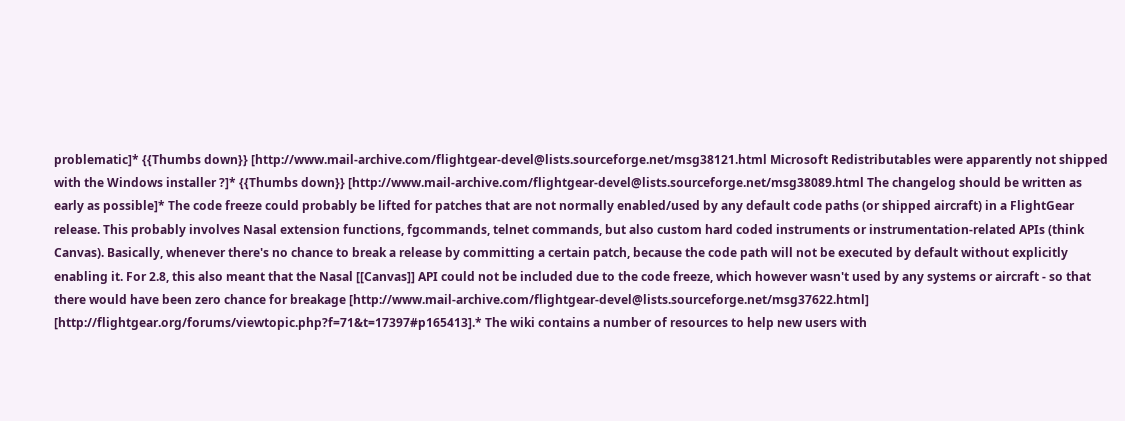problematic]* {{Thumbs down}} [http://www.mail-archive.com/flightgear-devel@lists.sourceforge.net/msg38121.html Microsoft Redistributables were apparently not shipped with the Windows installer ?]* {{Thumbs down}} [http://www.mail-archive.com/flightgear-devel@lists.sourceforge.net/msg38089.html The changelog should be written as early as possible]* The code freeze could probably be lifted for patches that are not normally enabled/used by any default code paths (or shipped aircraft) in a FlightGear release. This probably involves Nasal extension functions, fgcommands, telnet commands, but also custom hard coded instruments or instrumentation-related APIs (think Canvas). Basically, whenever there's no chance to break a release by committing a certain patch, because the code path will not be executed by default without explicitly enabling it. For 2.8, this also meant that the Nasal [[Canvas]] API could not be included due to the code freeze, which however wasn't used by any systems or aircraft - so that there would have been zero chance for breakage [http://www.mail-archive.com/flightgear-devel@lists.sourceforge.net/msg37622.html] [http://flightgear.org/forums/viewtopic.php?f=71&t=17397#p165413].* The wiki contains a number of resources to help new users with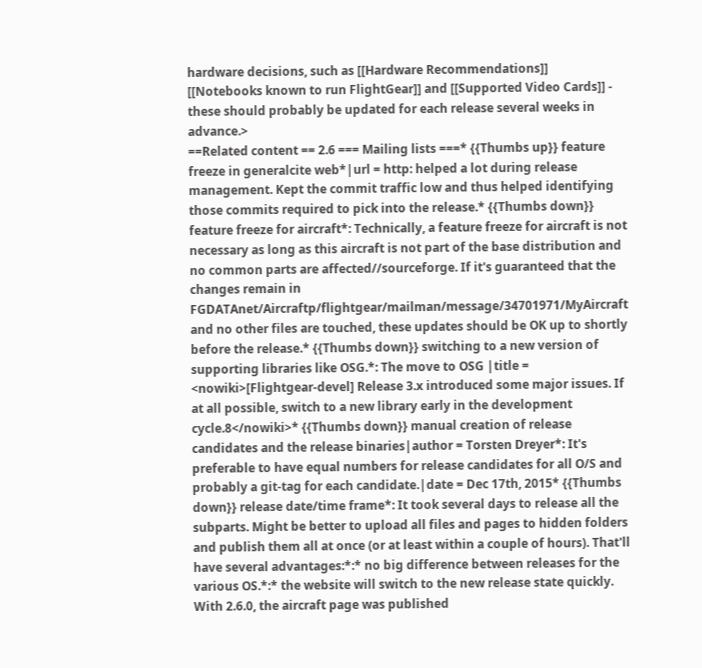hardware decisions, such as [[Hardware Recommendations]] [[Notebooks known to run FlightGear]] and [[Supported Video Cards]] - these should probably be updated for each release several weeks in advance.>
==Related content == 2.6 === Mailing lists ===* {{Thumbs up}} feature freeze in generalcite web*|url = http: helped a lot during release management. Kept the commit traffic low and thus helped identifying those commits required to pick into the release.* {{Thumbs down}} feature freeze for aircraft*: Technically, a feature freeze for aircraft is not necessary as long as this aircraft is not part of the base distribution and no common parts are affected//sourceforge. If it's guaranteed that the changes remain in FGDATAnet/Aircraftp/flightgear/mailman/message/34701971/MyAircraft and no other files are touched, these updates should be OK up to shortly before the release.* {{Thumbs down}} switching to a new version of supporting libraries like OSG.*: The move to OSG |title = <nowiki>[Flightgear-devel] Release 3.x introduced some major issues. If at all possible, switch to a new library early in the development cycle.8</nowiki>* {{Thumbs down}} manual creation of release candidates and the release binaries|author = Torsten Dreyer*: It's preferable to have equal numbers for release candidates for all O/S and probably a git-tag for each candidate.|date = Dec 17th, 2015* {{Thumbs down}} release date/time frame*: It took several days to release all the subparts. Might be better to upload all files and pages to hidden folders and publish them all at once (or at least within a couple of hours). That'll have several advantages:*:* no big difference between releases for the various OS.*:* the website will switch to the new release state quickly. With 2.6.0, the aircraft page was published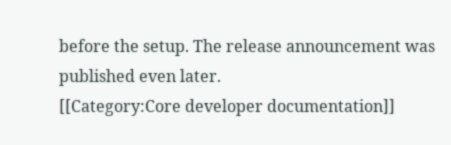before the setup. The release announcement was published even later.
[[Category:Core developer documentation]]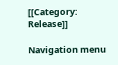[[Category: Release]]

Navigation menu